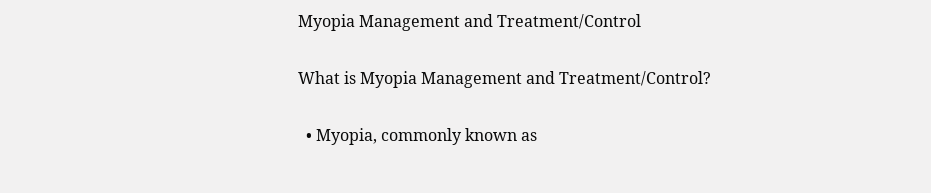Myopia Management and Treatment/Control

What is Myopia Management and Treatment/Control?

  • Myopia, commonly known as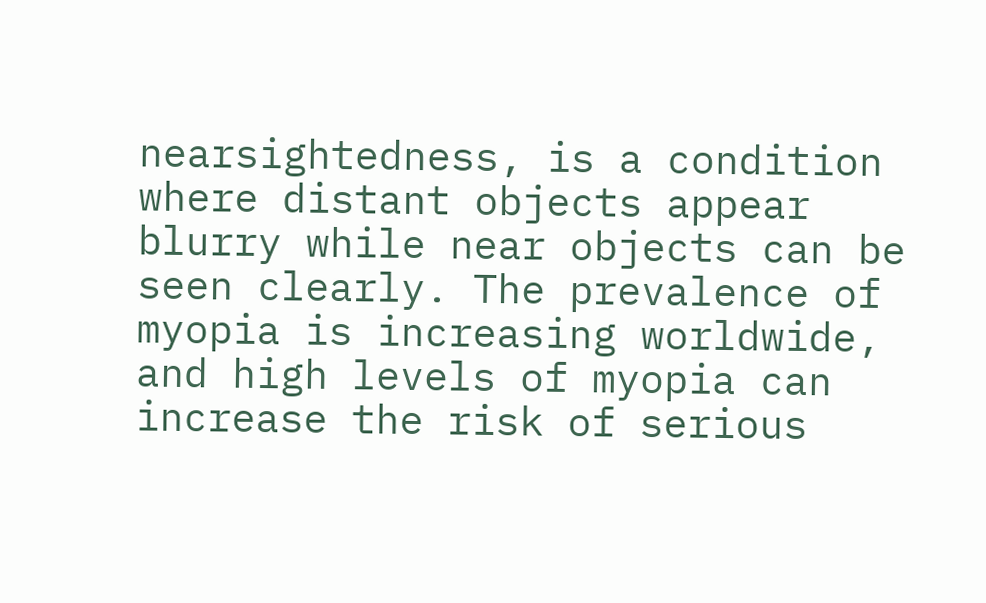nearsightedness, is a condition where distant objects appear blurry while near objects can be seen clearly. The prevalence of myopia is increasing worldwide, and high levels of myopia can increase the risk of serious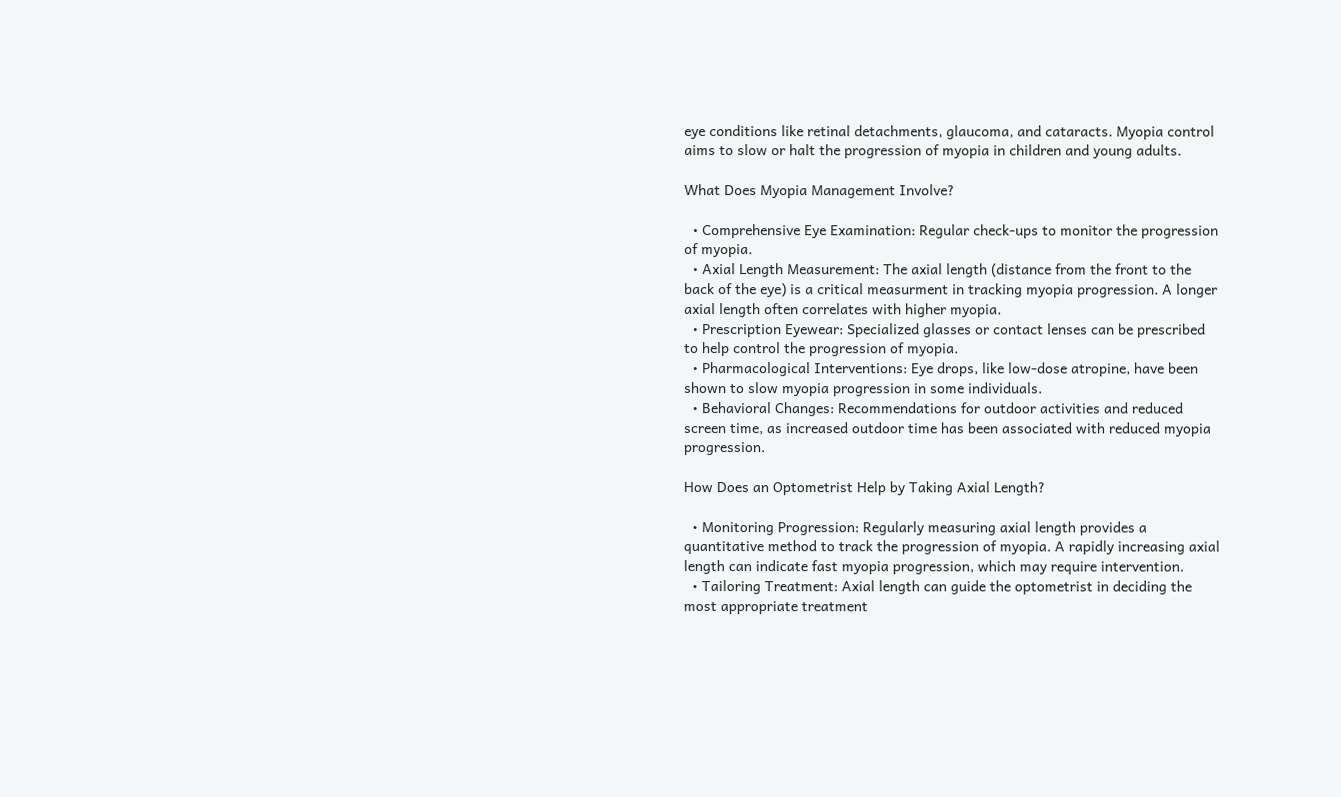eye conditions like retinal detachments, glaucoma, and cataracts. Myopia control aims to slow or halt the progression of myopia in children and young adults.

What Does Myopia Management Involve?

  • Comprehensive Eye Examination: Regular check-ups to monitor the progression of myopia.
  • Axial Length Measurement: The axial length (distance from the front to the back of the eye) is a critical measurment in tracking myopia progression. A longer axial length often correlates with higher myopia.
  • Prescription Eyewear: Specialized glasses or contact lenses can be prescribed to help control the progression of myopia.
  • Pharmacological Interventions: Eye drops, like low-dose atropine, have been shown to slow myopia progression in some individuals.
  • Behavioral Changes: Recommendations for outdoor activities and reduced screen time, as increased outdoor time has been associated with reduced myopia progression.

How Does an Optometrist Help by Taking Axial Length?

  • Monitoring Progression: Regularly measuring axial length provides a quantitative method to track the progression of myopia. A rapidly increasing axial length can indicate fast myopia progression, which may require intervention.
  • Tailoring Treatment: Axial length can guide the optometrist in deciding the most appropriate treatment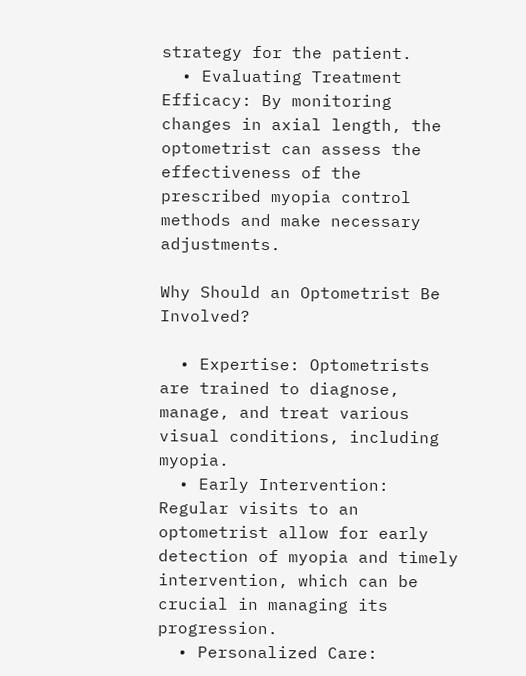strategy for the patient.
  • Evaluating Treatment Efficacy: By monitoring changes in axial length, the optometrist can assess the effectiveness of the prescribed myopia control methods and make necessary adjustments.

Why Should an Optometrist Be Involved?

  • Expertise: Optometrists are trained to diagnose, manage, and treat various visual conditions, including myopia.
  • Early Intervention: Regular visits to an optometrist allow for early detection of myopia and timely intervention, which can be crucial in managing its progression.
  • Personalized Care: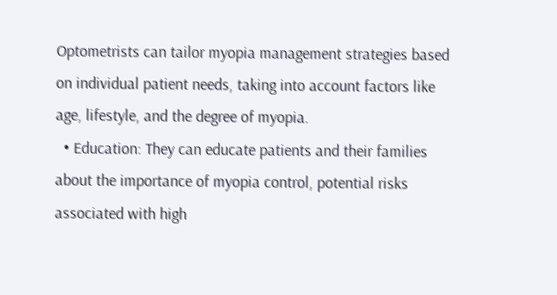Optometrists can tailor myopia management strategies based on individual patient needs, taking into account factors like age, lifestyle, and the degree of myopia.
  • Education: They can educate patients and their families about the importance of myopia control, potential risks associated with high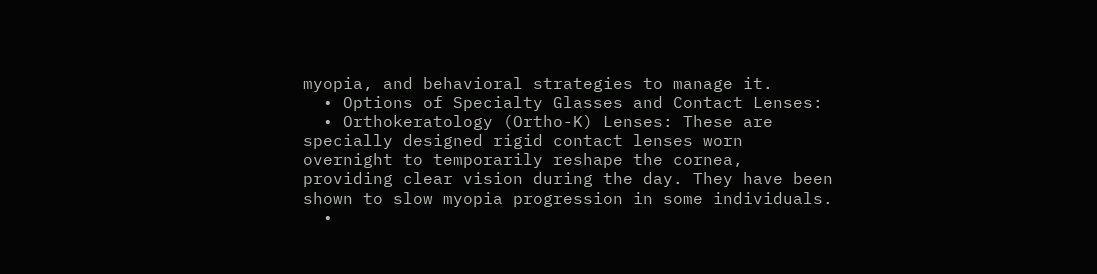myopia, and behavioral strategies to manage it.
  • Options of Specialty Glasses and Contact Lenses:
  • Orthokeratology (Ortho-K) Lenses: These are specially designed rigid contact lenses worn overnight to temporarily reshape the cornea, providing clear vision during the day. They have been shown to slow myopia progression in some individuals.
  •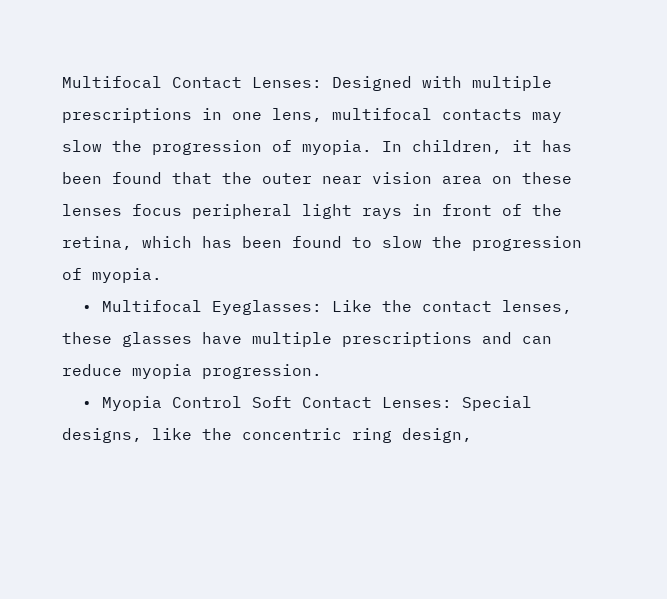Multifocal Contact Lenses: Designed with multiple prescriptions in one lens, multifocal contacts may slow the progression of myopia. In children, it has been found that the outer near vision area on these lenses focus peripheral light rays in front of the retina, which has been found to slow the progression of myopia.
  • Multifocal Eyeglasses: Like the contact lenses, these glasses have multiple prescriptions and can reduce myopia progression.
  • Myopia Control Soft Contact Lenses: Special designs, like the concentric ring design,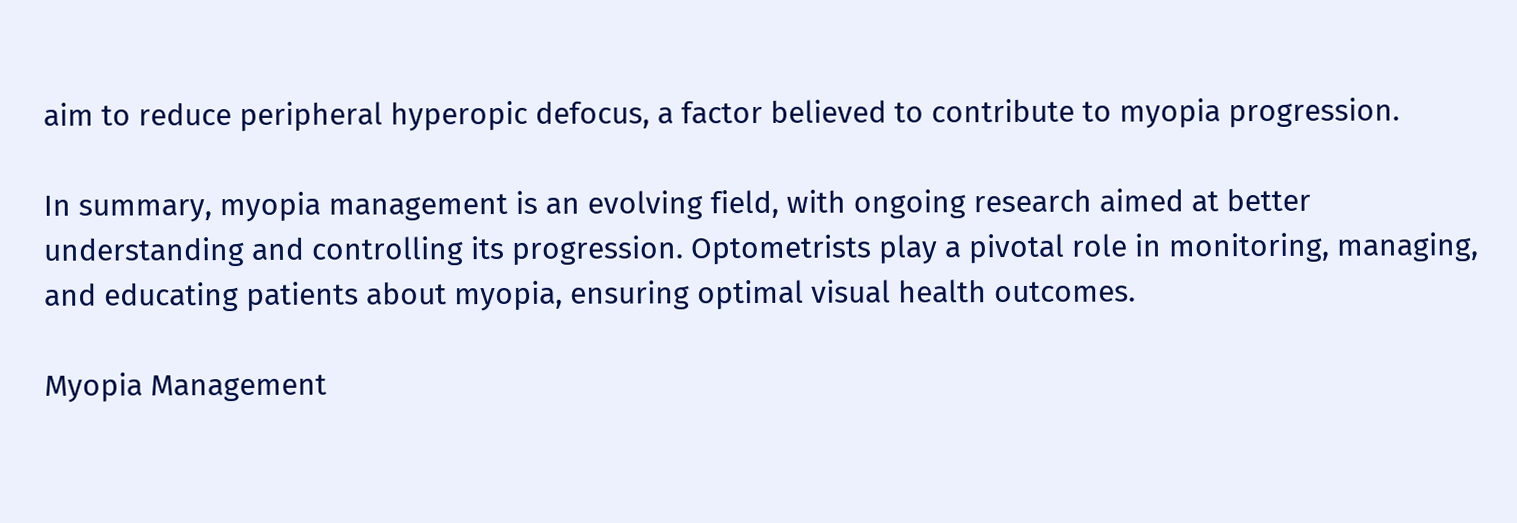aim to reduce peripheral hyperopic defocus, a factor believed to contribute to myopia progression.

In summary, myopia management is an evolving field, with ongoing research aimed at better understanding and controlling its progression. Optometrists play a pivotal role in monitoring, managing, and educating patients about myopia, ensuring optimal visual health outcomes.

Myopia Management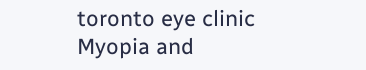toronto eye clinic
Myopia and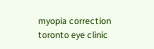myopia correction toronto eye clinic